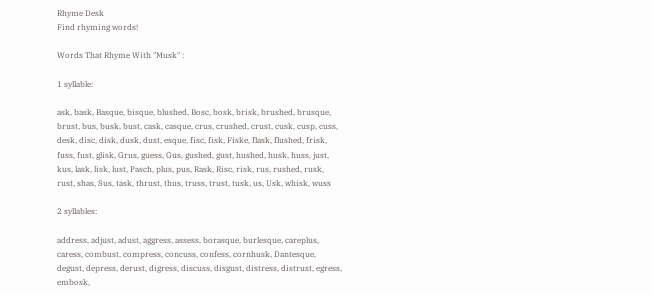Rhyme Desk
Find rhyming words!

Words That Rhyme With "Musk" :

1 syllable:

ask, bask, Basque, bisque, blushed, Bosc, bosk, brisk, brushed, brusque, brust, bus, busk, bust, cask, casque, crus, crushed, crust, cusk, cusp, cuss, desk, disc, disk, dusk, dust, esque, fisc, fisk, Fiske, flask, flushed, frisk, fuss, fust, glisk, Grus, guess, Gus, gushed, gust, hushed, husk, huss, just, kus, lask, lisk, lust, Pasch, plus, pus, Rask, Risc, risk, rus, rushed, rusk, rust, shas, Sus, task, thrust, thus, truss, trust, tusk, us, Usk, whisk, wuss

2 syllables:

address, adjust, adust, aggress, assess, borasque, burlesque, careplus, caress, combust, compress, concuss, confess, cornhusk, Dantesque, degust, depress, derust, digress, discuss, disgust, distress, distrust, egress, embosk,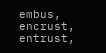embus, encrust, entrust,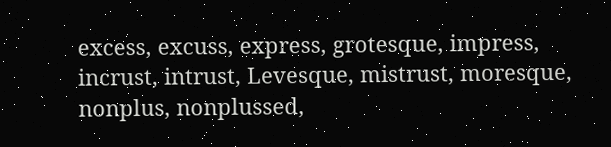excess, excuss, express, grotesque, impress, incrust, intrust, Levesque, mistrust, moresque, nonplus, nonplussed,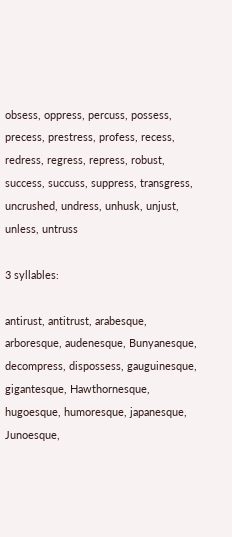obsess, oppress, percuss, possess, precess, prestress, profess, recess, redress, regress, repress, robust, success, succuss, suppress, transgress, uncrushed, undress, unhusk, unjust, unless, untruss

3 syllables:

antirust, antitrust, arabesque, arboresque, audenesque, Bunyanesque, decompress, dispossess, gauguinesque, gigantesque, Hawthornesque, hugoesque, humoresque, japanesque, Junoesque,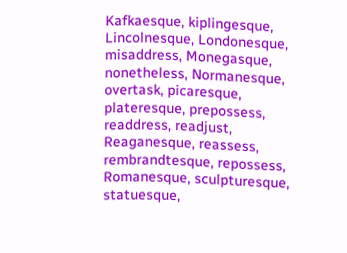Kafkaesque, kiplingesque, Lincolnesque, Londonesque, misaddress, Monegasque, nonetheless, Normanesque, overtask, picaresque, plateresque, prepossess, readdress, readjust, Reaganesque, reassess, rembrandtesque, repossess, Romanesque, sculpturesque, statuesque,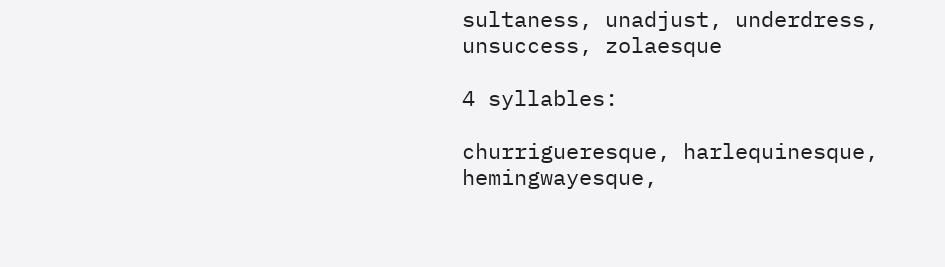sultaness, unadjust, underdress, unsuccess, zolaesque

4 syllables:

churrigueresque, harlequinesque, hemingwayesque,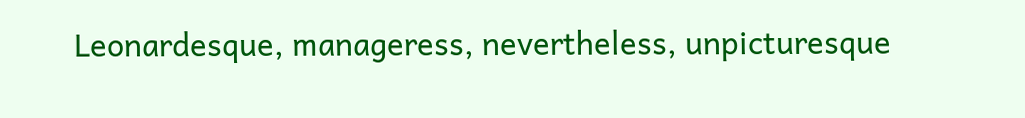Leonardesque, manageress, nevertheless, unpicturesque